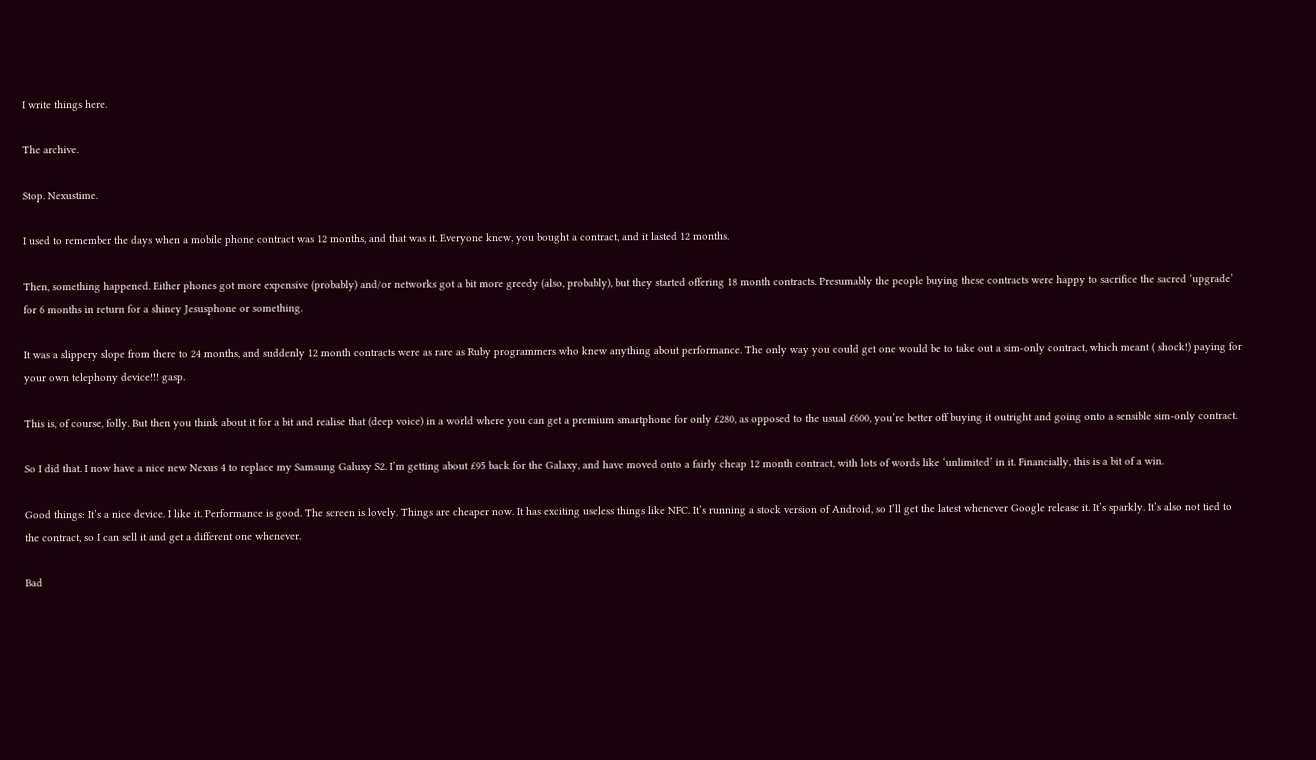I write things here.

The archive.

Stop. Nexustime.

I used to remember the days when a mobile phone contract was 12 months, and that was it. Everyone knew, you bought a contract, and it lasted 12 months.

Then, something happened. Either phones got more expensive (probably) and/or networks got a bit more greedy (also, probably), but they started offering 18 month contracts. Presumably the people buying these contracts were happy to sacrifice the sacred ‘upgrade’ for 6 months in return for a shiney Jesusphone or something.

It was a slippery slope from there to 24 months, and suddenly 12 month contracts were as rare as Ruby programmers who knew anything about performance. The only way you could get one would be to take out a sim-only contract, which meant ( shock!) paying for your own telephony device!!! gasp.

This is, of course, folly. But then you think about it for a bit and realise that (deep voice) in a world where you can get a premium smartphone for only £280, as opposed to the usual £600, you’re better off buying it outright and going onto a sensible sim-only contract.

So I did that. I now have a nice new Nexus 4 to replace my Samsung Galuxy S2. I’m getting about £95 back for the Galaxy, and have moved onto a fairly cheap 12 month contract, with lots of words like ‘unlimited’ in it. Financially, this is a bit of a win.

Good things: It’s a nice device. I like it. Performance is good. The screen is lovely. Things are cheaper now. It has exciting useless things like NFC. It’s running a stock version of Android, so I’ll get the latest whenever Google release it. It’s sparkly. It’s also not tied to the contract, so I can sell it and get a different one whenever.

Bad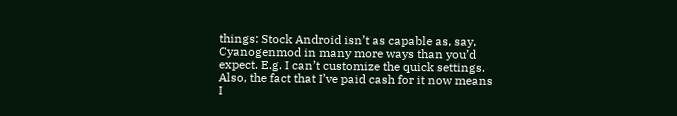things: Stock Android isn’t as capable as, say, Cyanogenmod in many more ways than you’d expect. E.g. I can’t customize the quick settings. Also, the fact that I’ve paid cash for it now means I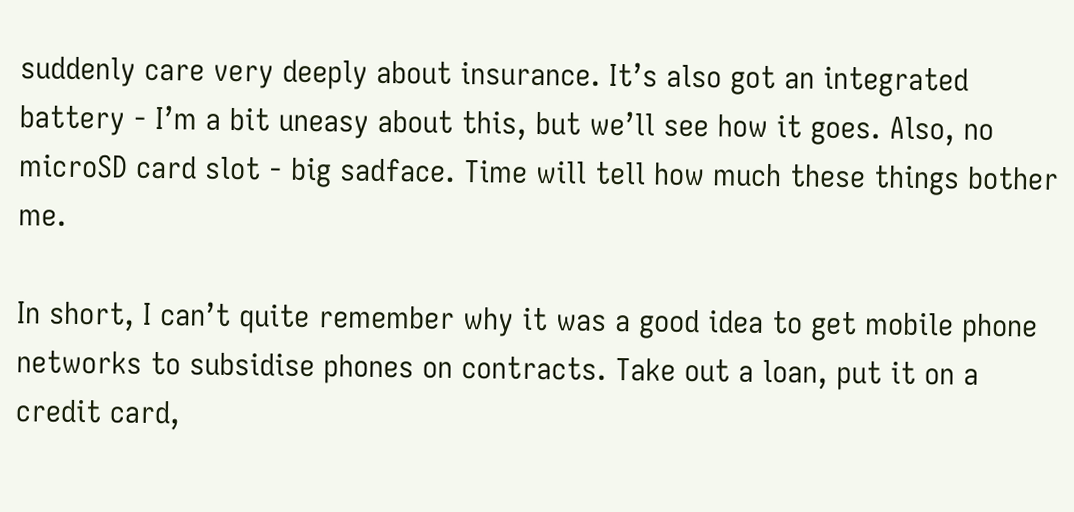suddenly care very deeply about insurance. It’s also got an integrated battery - I’m a bit uneasy about this, but we’ll see how it goes. Also, no microSD card slot - big sadface. Time will tell how much these things bother me.

In short, I can’t quite remember why it was a good idea to get mobile phone networks to subsidise phones on contracts. Take out a loan, put it on a credit card,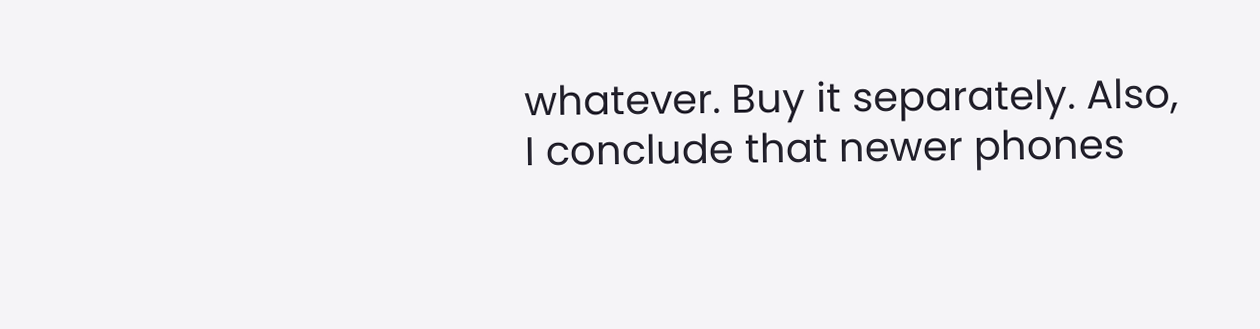whatever. Buy it separately. Also, I conclude that newer phones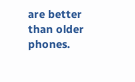are better than older phones.